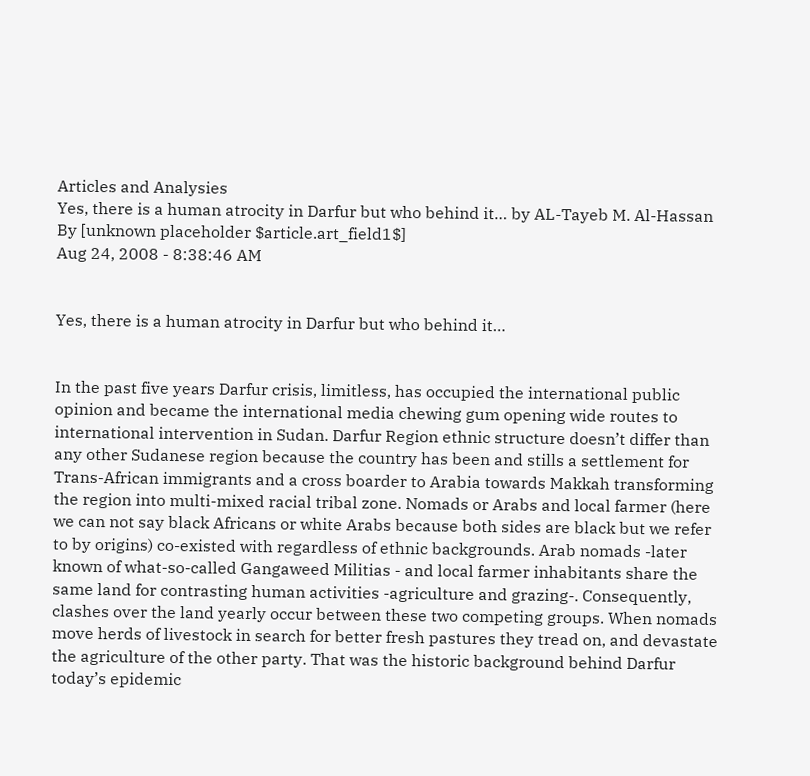Articles and Analysies
Yes, there is a human atrocity in Darfur but who behind it… by AL-Tayeb M. Al-Hassan
By [unknown placeholder $article.art_field1$]
Aug 24, 2008 - 8:38:46 AM


Yes, there is a human atrocity in Darfur but who behind it…


In the past five years Darfur crisis, limitless, has occupied the international public opinion and became the international media chewing gum opening wide routes to international intervention in Sudan. Darfur Region ethnic structure doesn’t differ than any other Sudanese region because the country has been and stills a settlement for Trans-African immigrants and a cross boarder to Arabia towards Makkah transforming the region into multi-mixed racial tribal zone. Nomads or Arabs and local farmer (here we can not say black Africans or white Arabs because both sides are black but we refer to by origins) co-existed with regardless of ethnic backgrounds. Arab nomads -later known of what-so-called Gangaweed Militias - and local farmer inhabitants share the same land for contrasting human activities -agriculture and grazing-. Consequently, clashes over the land yearly occur between these two competing groups. When nomads move herds of livestock in search for better fresh pastures they tread on, and devastate the agriculture of the other party. That was the historic background behind Darfur today’s epidemic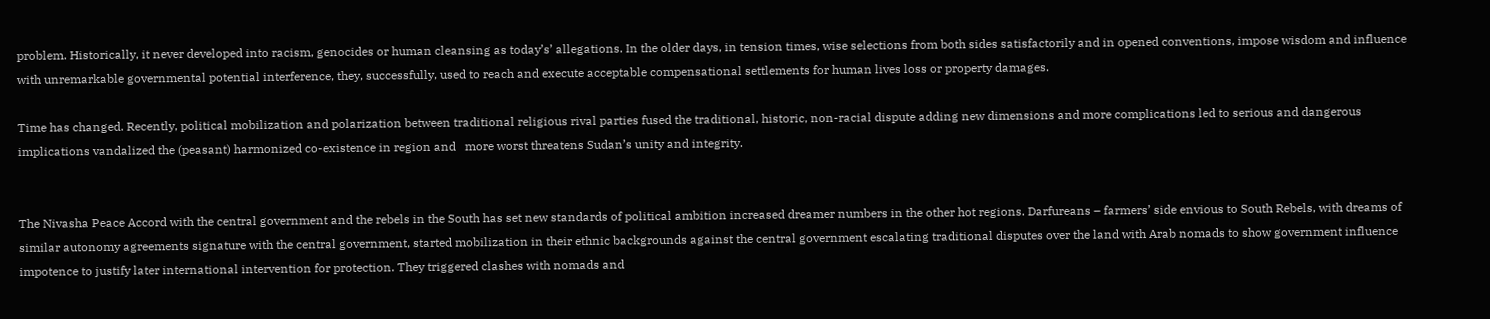problem. Historically, it never developed into racism, genocides or human cleansing as today’s’ allegations. In the older days, in tension times, wise selections from both sides satisfactorily and in opened conventions, impose wisdom and influence with unremarkable governmental potential interference, they, successfully, used to reach and execute acceptable compensational settlements for human lives loss or property damages.

Time has changed. Recently, political mobilization and polarization between traditional religious rival parties fused the traditional, historic, non-racial dispute adding new dimensions and more complications led to serious and dangerous implications vandalized the (peasant) harmonized co-existence in region and   more worst threatens Sudan’s unity and integrity.


The Nivasha Peace Accord with the central government and the rebels in the South has set new standards of political ambition increased dreamer numbers in the other hot regions. Darfureans – farmers’ side envious to South Rebels, with dreams of similar autonomy agreements signature with the central government, started mobilization in their ethnic backgrounds against the central government escalating traditional disputes over the land with Arab nomads to show government influence impotence to justify later international intervention for protection. They triggered clashes with nomads and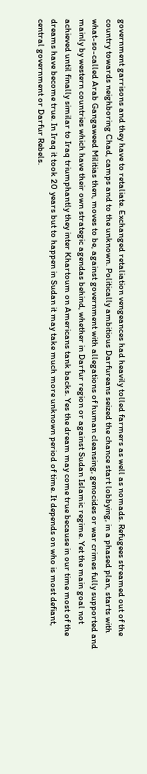government garrisons and they have to retaliate. Exchanged retaliation vengeances had heavily tolled farmers as well as nomads. Refugees streamed out of the country towards neighboring Chad, camps and to the unknown. Politically ambitious Darfureans seized the chance start lobbying, in a phased plan, starts with what-so-called Arab Gangaweed Militias then, moves to be, against government with allegations of human cleansing, genocides or war crimes fully supported and mainly by western countries which have their own strategic agendas behind, whether in Darfur region or against Sudan Islamic regime. Yet the main goal not achieved until finally similar to Iraq triumphantly they inter Khartoum on Americans tank backs. Yes the dream may come true because in our time most of the dreams have become true. In Iraq it took 20 years but to happen in Sudan it may take much more unknown period of time. It depends on who is most defiant, central government or Darfur Rebels.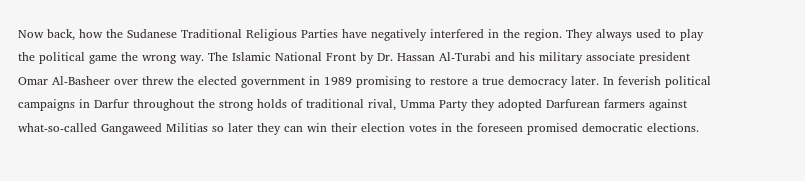Now back, how the Sudanese Traditional Religious Parties have negatively interfered in the region. They always used to play the political game the wrong way. The Islamic National Front by Dr. Hassan Al-Turabi and his military associate president Omar Al-Basheer over threw the elected government in 1989 promising to restore a true democracy later. In feverish political campaigns in Darfur throughout the strong holds of traditional rival, Umma Party they adopted Darfurean farmers against what-so-called Gangaweed Militias so later they can win their election votes in the foreseen promised democratic elections.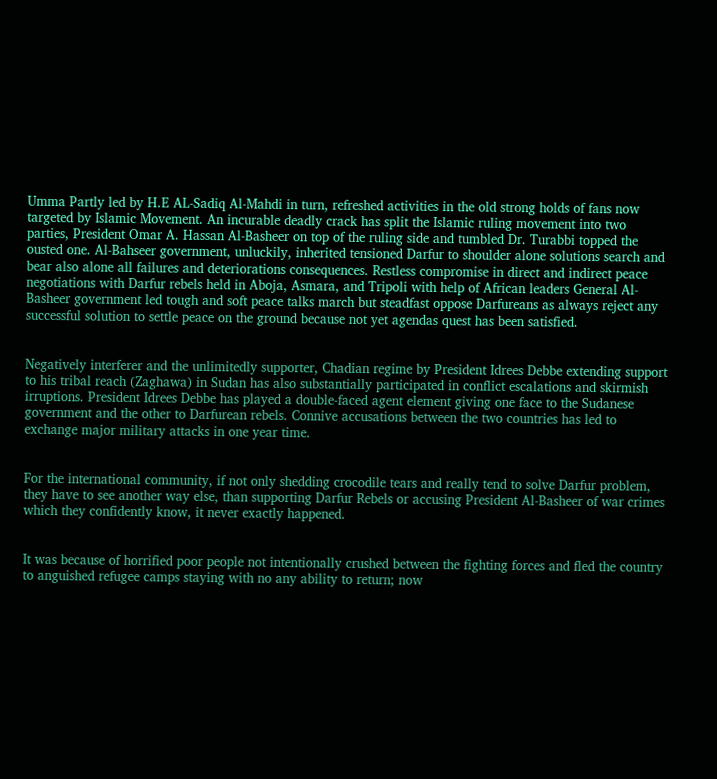Umma Partly led by H.E AL-Sadiq Al-Mahdi in turn, refreshed activities in the old strong holds of fans now targeted by Islamic Movement. An incurable deadly crack has split the Islamic ruling movement into two parties, President Omar A. Hassan Al-Basheer on top of the ruling side and tumbled Dr. Turabbi topped the ousted one. Al-Bahseer government, unluckily, inherited tensioned Darfur to shoulder alone solutions search and bear also alone all failures and deteriorations consequences. Restless compromise in direct and indirect peace negotiations with Darfur rebels held in Aboja, Asmara, and Tripoli with help of African leaders General Al-Basheer government led tough and soft peace talks march but steadfast oppose Darfureans as always reject any successful solution to settle peace on the ground because not yet agendas quest has been satisfied.


Negatively interferer and the unlimitedly supporter, Chadian regime by President Idrees Debbe extending support to his tribal reach (Zaghawa) in Sudan has also substantially participated in conflict escalations and skirmish irruptions. President Idrees Debbe has played a double-faced agent element giving one face to the Sudanese government and the other to Darfurean rebels. Connive accusations between the two countries has led to exchange major military attacks in one year time.


For the international community, if not only shedding crocodile tears and really tend to solve Darfur problem, they have to see another way else, than supporting Darfur Rebels or accusing President Al-Basheer of war crimes which they confidently know, it never exactly happened.


It was because of horrified poor people not intentionally crushed between the fighting forces and fled the country to anguished refugee camps staying with no any ability to return; now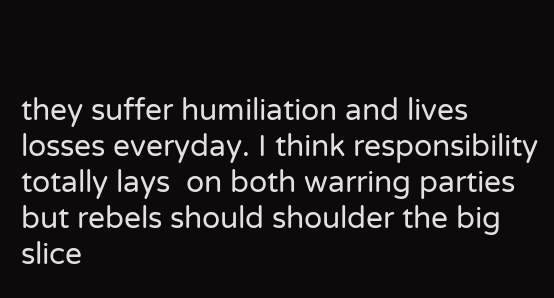they suffer humiliation and lives losses everyday. I think responsibility totally lays  on both warring parties but rebels should shoulder the big slice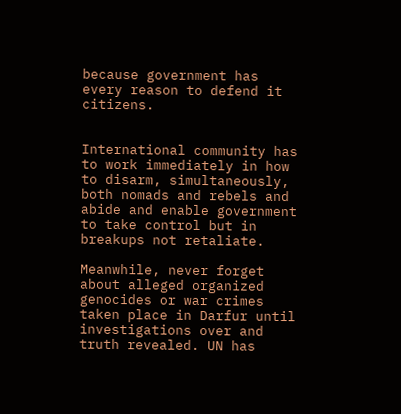because government has every reason to defend it citizens.


International community has to work immediately in how to disarm, simultaneously, both nomads and rebels and abide and enable government to take control but in breakups not retaliate.

Meanwhile, never forget about alleged organized genocides or war crimes taken place in Darfur until investigations over and truth revealed. UN has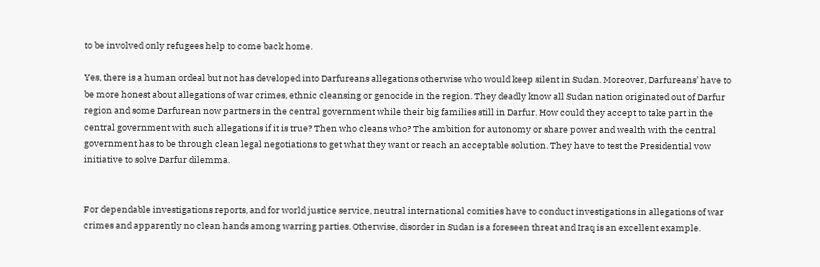to be involved only refugees help to come back home.

Yes, there is a human ordeal but not has developed into Darfureans allegations otherwise who would keep silent in Sudan. Moreover, Darfureans’ have to be more honest about allegations of war crimes, ethnic cleansing or genocide in the region. They deadly know all Sudan nation originated out of Darfur region and some Darfurean now partners in the central government while their big families still in Darfur. How could they accept to take part in the central government with such allegations if it is true? Then who cleans who? The ambition for autonomy or share power and wealth with the central government has to be through clean legal negotiations to get what they want or reach an acceptable solution. They have to test the Presidential vow initiative to solve Darfur dilemma.


For dependable investigations reports, and for world justice service, neutral international comities have to conduct investigations in allegations of war crimes and apparently no clean hands among warring parties. Otherwise, disorder in Sudan is a foreseen threat and Iraq is an excellent example.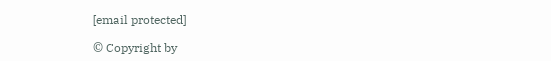[email protected]

© Copyright by